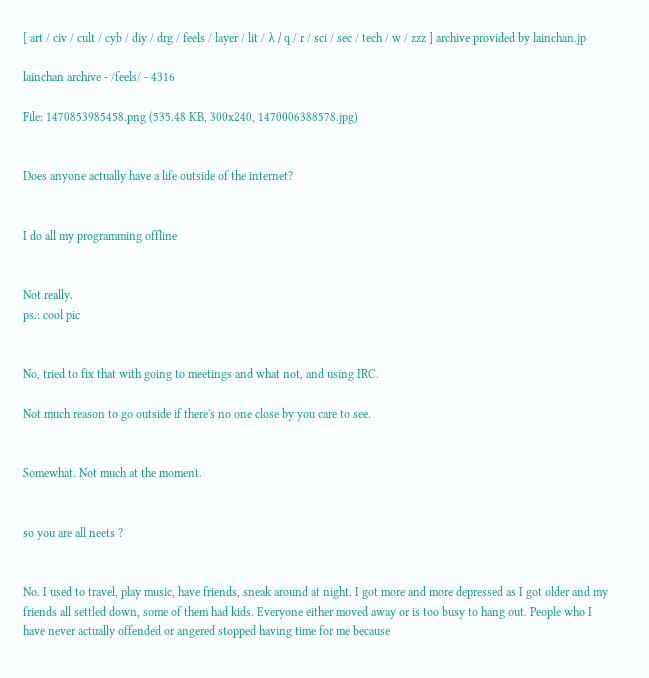[ art / civ / cult / cyb / diy / drg / feels / layer / lit / λ / q / r / sci / sec / tech / w / zzz ] archive provided by lainchan.jp

lainchan archive - /feels/ - 4316

File: 1470853985458.png (535.48 KB, 300x240, 1470006388578.jpg)


Does anyone actually have a life outside of the internet?


I do all my programming offline


Not really.
ps.: cool pic


No, tried to fix that with going to meetings and what not, and using IRC.

Not much reason to go outside if there's no one close by you care to see.


Somewhat. Not much at the moment.


so you are all neets ?


No. I used to travel, play music, have friends, sneak around at night. I got more and more depressed as I got older and my friends all settled down, some of them had kids. Everyone either moved away or is too busy to hang out. People who I have never actually offended or angered stopped having time for me because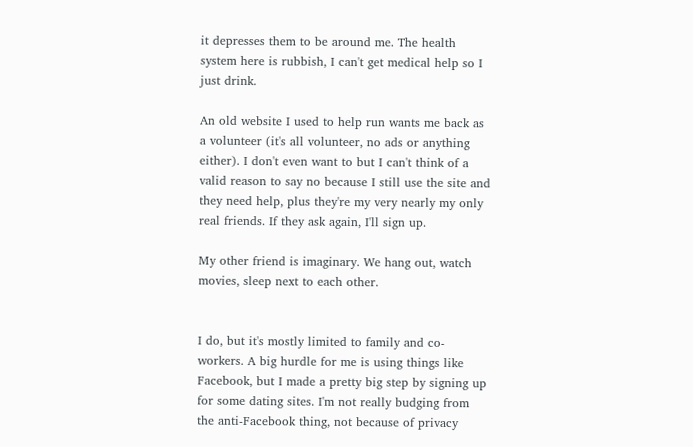it depresses them to be around me. The health system here is rubbish, I can't get medical help so I just drink.

An old website I used to help run wants me back as a volunteer (it's all volunteer, no ads or anything either). I don't even want to but I can't think of a valid reason to say no because I still use the site and they need help, plus they're my very nearly my only real friends. If they ask again, I'll sign up.

My other friend is imaginary. We hang out, watch movies, sleep next to each other.


I do, but it's mostly limited to family and co-workers. A big hurdle for me is using things like Facebook, but I made a pretty big step by signing up for some dating sites. I'm not really budging from the anti-Facebook thing, not because of privacy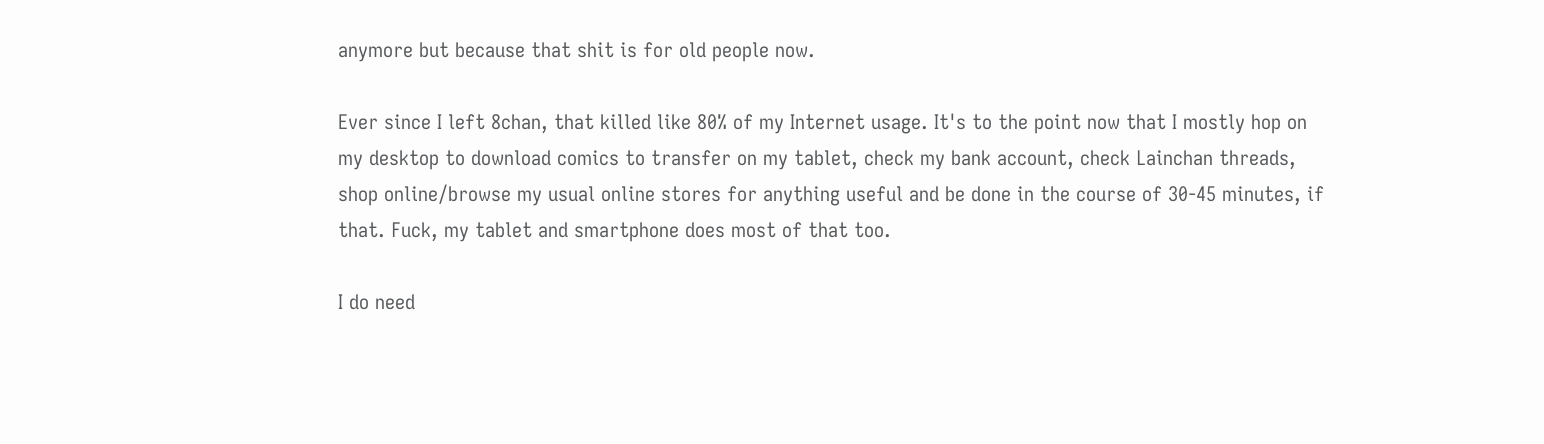anymore but because that shit is for old people now.

Ever since I left 8chan, that killed like 80% of my Internet usage. It's to the point now that I mostly hop on my desktop to download comics to transfer on my tablet, check my bank account, check Lainchan threads, shop online/browse my usual online stores for anything useful and be done in the course of 30-45 minutes, if that. Fuck, my tablet and smartphone does most of that too.

I do need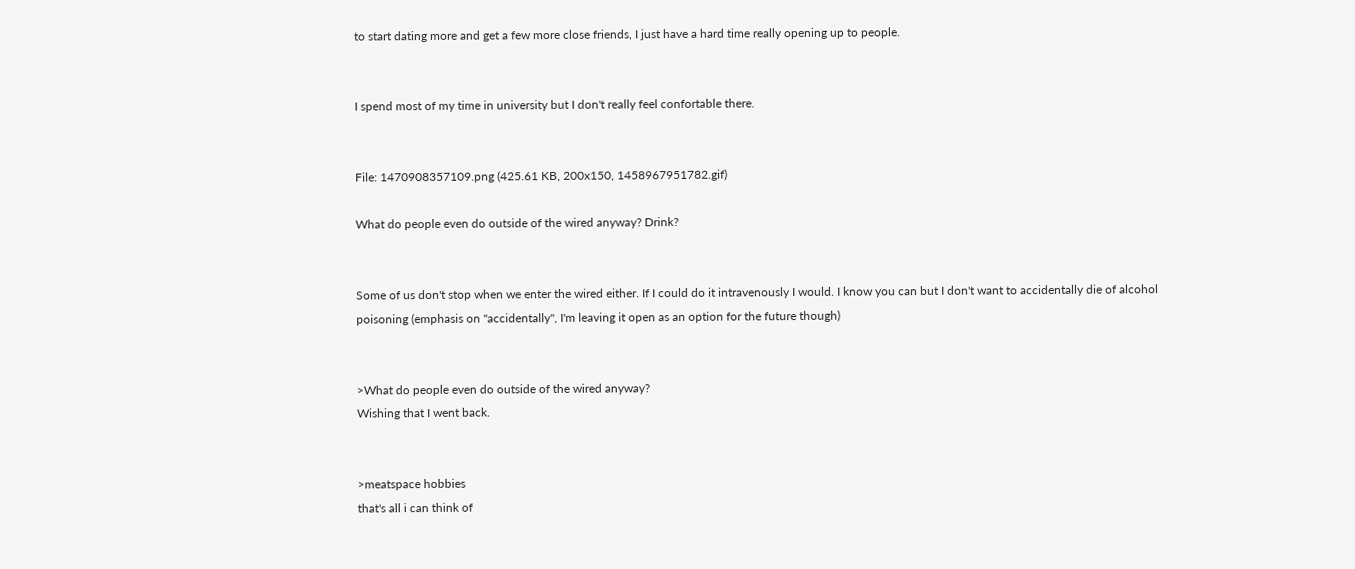to start dating more and get a few more close friends, I just have a hard time really opening up to people.


I spend most of my time in university but I don't really feel confortable there.


File: 1470908357109.png (425.61 KB, 200x150, 1458967951782.gif)

What do people even do outside of the wired anyway? Drink?


Some of us don't stop when we enter the wired either. If I could do it intravenously I would. I know you can but I don't want to accidentally die of alcohol poisoning (emphasis on "accidentally", I'm leaving it open as an option for the future though)


>What do people even do outside of the wired anyway?
Wishing that I went back.


>meatspace hobbies
that's all i can think of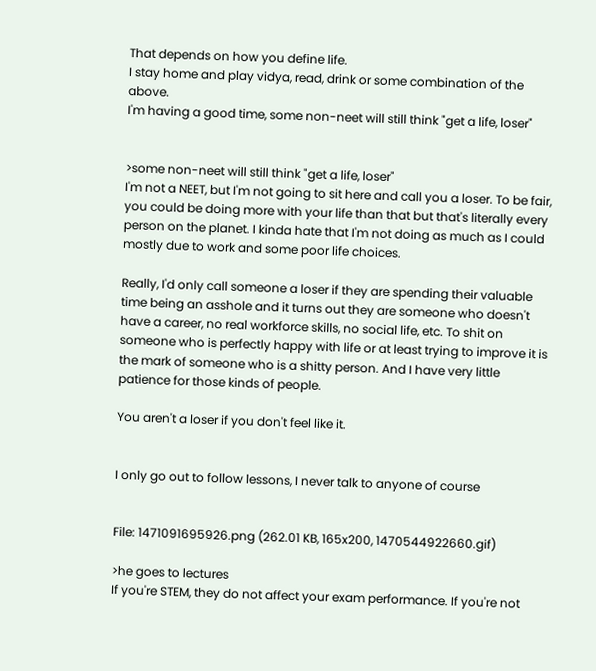That depends on how you define life.
I stay home and play vidya, read, drink or some combination of the above.
I'm having a good time, some non-neet will still think "get a life, loser"


>some non-neet will still think "get a life, loser"
I'm not a NEET, but I'm not going to sit here and call you a loser. To be fair, you could be doing more with your life than that but that's literally every person on the planet. I kinda hate that I'm not doing as much as I could mostly due to work and some poor life choices.

Really, I'd only call someone a loser if they are spending their valuable time being an asshole and it turns out they are someone who doesn't have a career, no real workforce skills, no social life, etc. To shit on someone who is perfectly happy with life or at least trying to improve it is the mark of someone who is a shitty person. And I have very little patience for those kinds of people.

You aren't a loser if you don't feel like it.


I only go out to follow lessons, I never talk to anyone of course


File: 1471091695926.png (262.01 KB, 165x200, 1470544922660.gif)

>he goes to lectures
If you're STEM, they do not affect your exam performance. If you're not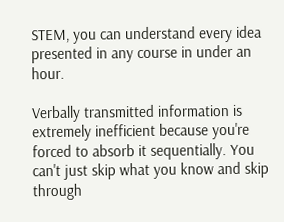STEM, you can understand every idea presented in any course in under an hour.

Verbally transmitted information is extremely inefficient because you're forced to absorb it sequentially. You can't just skip what you know and skip through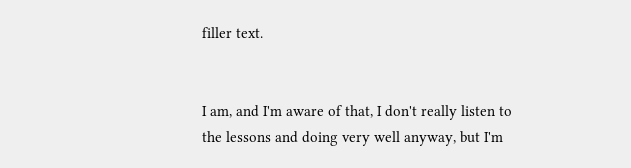filler text.


I am, and I'm aware of that, I don't really listen to the lessons and doing very well anyway, but I'm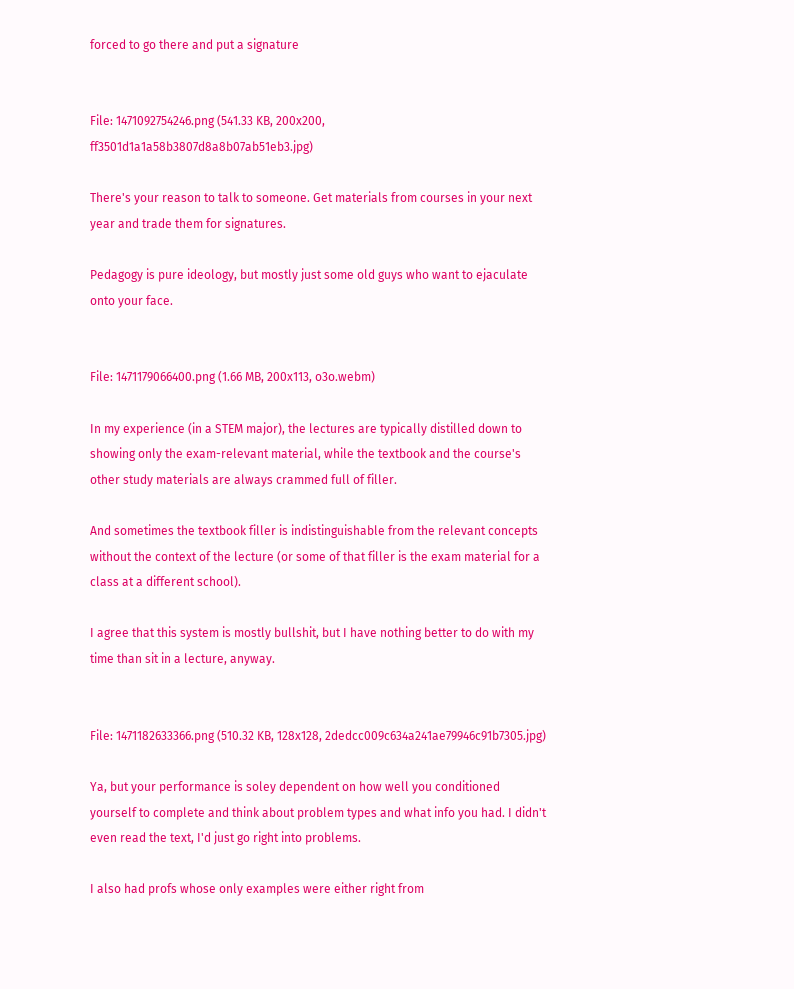forced to go there and put a signature


File: 1471092754246.png (541.33 KB, 200x200, ff3501d1a1a58b3807d8a8b07ab51eb3.jpg)

There's your reason to talk to someone. Get materials from courses in your next year and trade them for signatures.

Pedagogy is pure ideology, but mostly just some old guys who want to ejaculate onto your face.


File: 1471179066400.png (1.66 MB, 200x113, o3o.webm)

In my experience (in a STEM major), the lectures are typically distilled down to showing only the exam-relevant material, while the textbook and the course's other study materials are always crammed full of filler.

And sometimes the textbook filler is indistinguishable from the relevant concepts without the context of the lecture (or some of that filler is the exam material for a class at a different school).

I agree that this system is mostly bullshit, but I have nothing better to do with my time than sit in a lecture, anyway.


File: 1471182633366.png (510.32 KB, 128x128, 2dedcc009c634a241ae79946c91b7305.jpg)

Ya, but your performance is soley dependent on how well you conditioned yourself to complete and think about problem types and what info you had. I didn't even read the text, I'd just go right into problems.

I also had profs whose only examples were either right from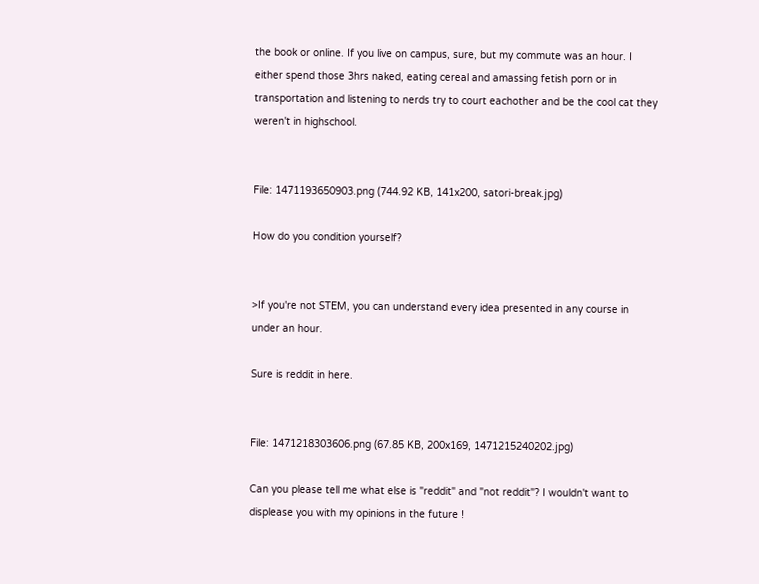the book or online. If you live on campus, sure, but my commute was an hour. I either spend those 3hrs naked, eating cereal and amassing fetish porn or in transportation and listening to nerds try to court eachother and be the cool cat they weren't in highschool.


File: 1471193650903.png (744.92 KB, 141x200, satori-break.jpg)

How do you condition yourself?


>If you're not STEM, you can understand every idea presented in any course in under an hour.

Sure is reddit in here.


File: 1471218303606.png (67.85 KB, 200x169, 1471215240202.jpg)

Can you please tell me what else is "reddit" and "not reddit"? I wouldn't want to displease you with my opinions in the future !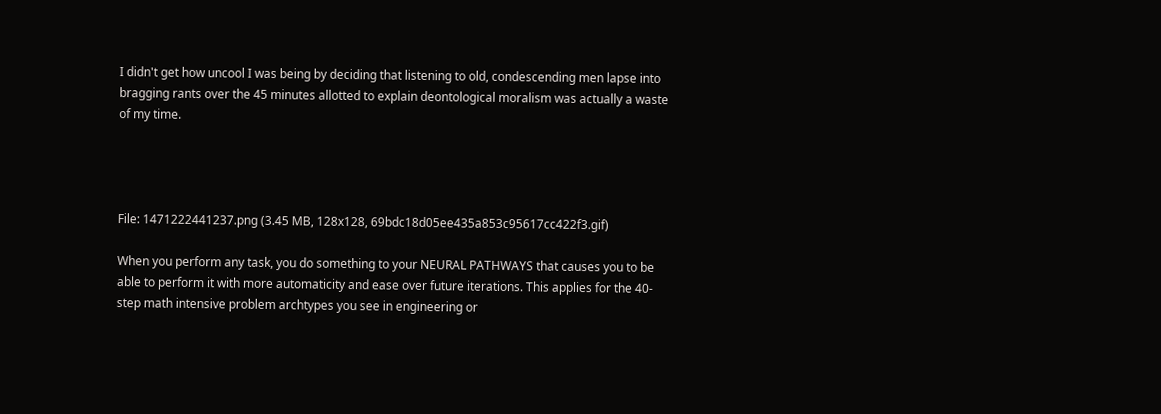I didn't get how uncool I was being by deciding that listening to old, condescending men lapse into bragging rants over the 45 minutes allotted to explain deontological moralism was actually a waste of my time.




File: 1471222441237.png (3.45 MB, 128x128, 69bdc18d05ee435a853c95617cc422f3.gif)

When you perform any task, you do something to your NEURAL PATHWAYS that causes you to be able to perform it with more automaticity and ease over future iterations. This applies for the 40-step math intensive problem archtypes you see in engineering or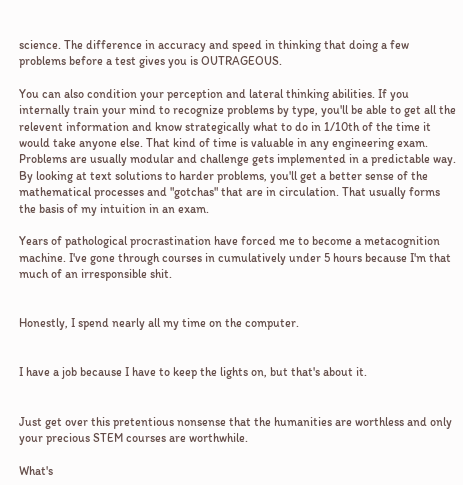science. The difference in accuracy and speed in thinking that doing a few problems before a test gives you is OUTRAGEOUS.

You can also condition your perception and lateral thinking abilities. If you internally train your mind to recognize problems by type, you'll be able to get all the relevent information and know strategically what to do in 1/10th of the time it would take anyone else. That kind of time is valuable in any engineering exam. Problems are usually modular and challenge gets implemented in a predictable way. By looking at text solutions to harder problems, you'll get a better sense of the mathematical processes and "gotchas" that are in circulation. That usually forms the basis of my intuition in an exam.

Years of pathological procrastination have forced me to become a metacognition machine. I've gone through courses in cumulatively under 5 hours because I'm that much of an irresponsible shit.


Honestly, I spend nearly all my time on the computer.


I have a job because I have to keep the lights on, but that's about it.


Just get over this pretentious nonsense that the humanities are worthless and only your precious STEM courses are worthwhile.

What's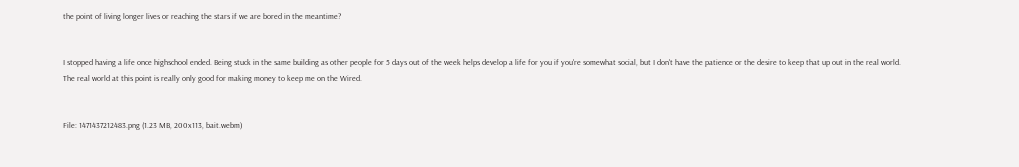the point of living longer lives or reaching the stars if we are bored in the meantime?


I stopped having a life once highschool ended. Being stuck in the same building as other people for 5 days out of the week helps develop a life for you if you're somewhat social, but I don't have the patience or the desire to keep that up out in the real world.
The real world at this point is really only good for making money to keep me on the Wired.


File: 1471437212483.png (1.23 MB, 200x113, bait.webm)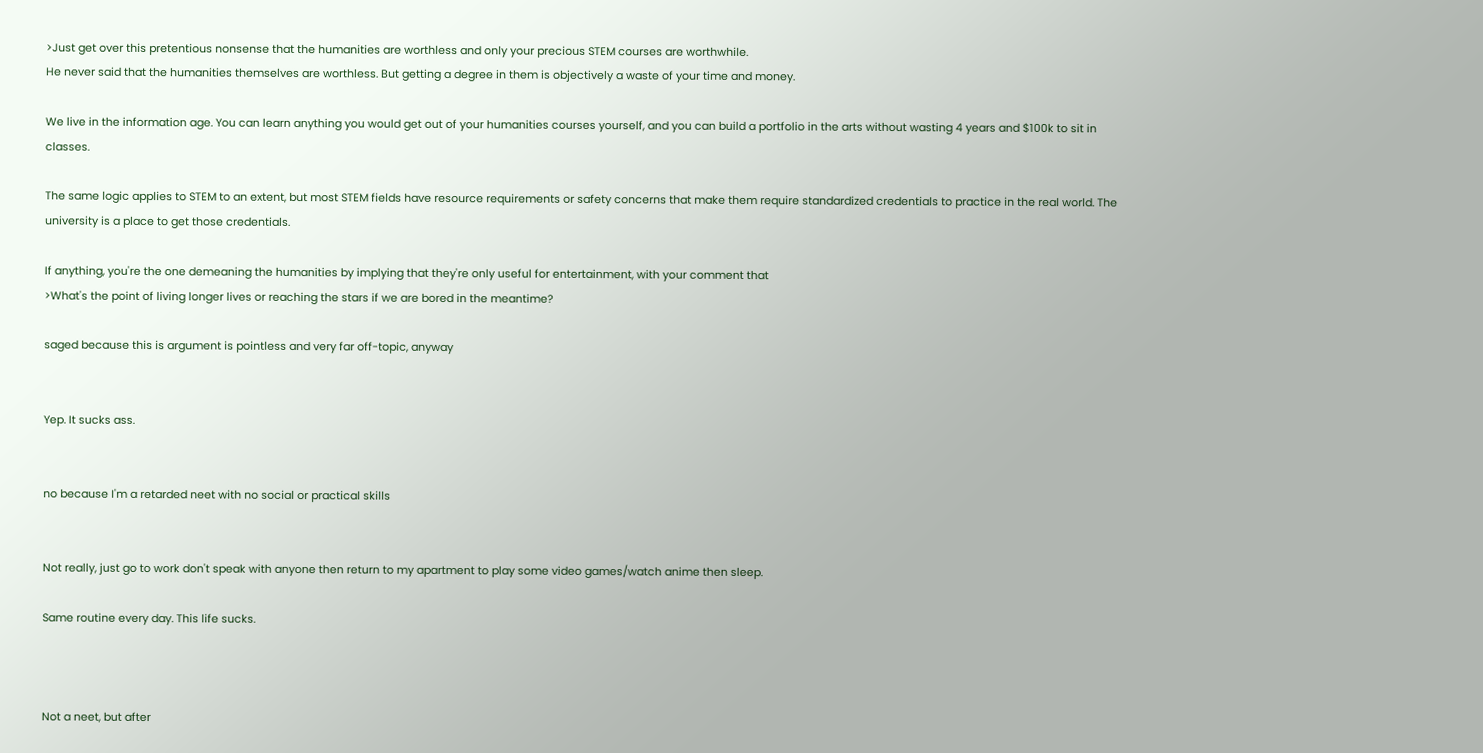>Just get over this pretentious nonsense that the humanities are worthless and only your precious STEM courses are worthwhile.
He never said that the humanities themselves are worthless. But getting a degree in them is objectively a waste of your time and money.

We live in the information age. You can learn anything you would get out of your humanities courses yourself, and you can build a portfolio in the arts without wasting 4 years and $100k to sit in classes.

The same logic applies to STEM to an extent, but most STEM fields have resource requirements or safety concerns that make them require standardized credentials to practice in the real world. The university is a place to get those credentials.

If anything, you're the one demeaning the humanities by implying that they're only useful for entertainment, with your comment that
>What's the point of living longer lives or reaching the stars if we are bored in the meantime?

saged because this is argument is pointless and very far off-topic, anyway


Yep. It sucks ass.


no because I'm a retarded neet with no social or practical skills


Not really, just go to work don't speak with anyone then return to my apartment to play some video games/watch anime then sleep.

Same routine every day. This life sucks.



Not a neet, but after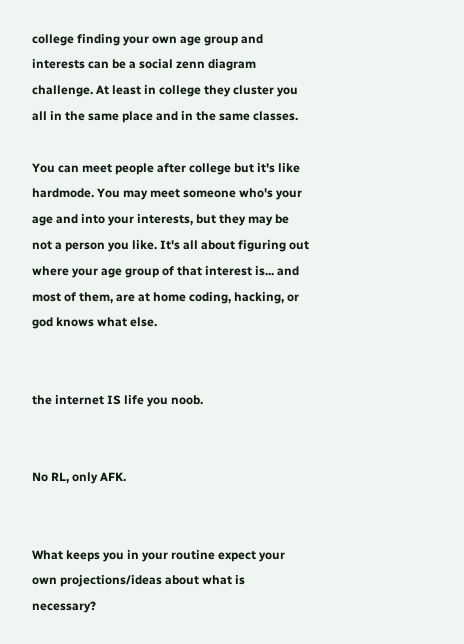college finding your own age group and interests can be a social zenn diagram challenge. At least in college they cluster you all in the same place and in the same classes.

You can meet people after college but it's like hardmode. You may meet someone who's your age and into your interests, but they may be not a person you like. It's all about figuring out where your age group of that interest is... and most of them, are at home coding, hacking, or god knows what else.


the internet IS life you noob.


No RL, only AFK.


What keeps you in your routine expect your own projections/ideas about what is necessary?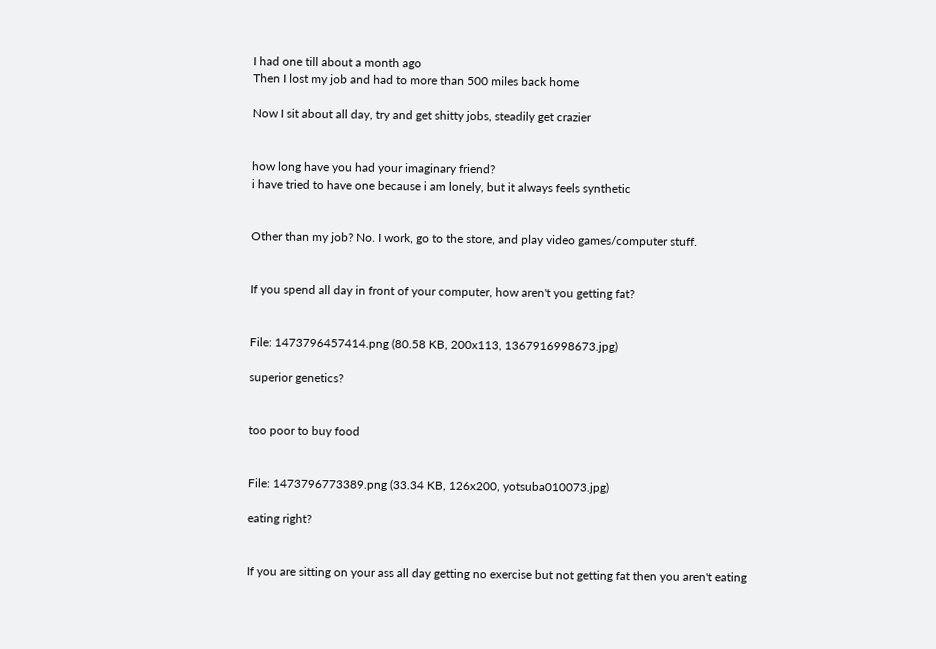I had one till about a month ago
Then I lost my job and had to more than 500 miles back home

Now I sit about all day, try and get shitty jobs, steadily get crazier


how long have you had your imaginary friend?
i have tried to have one because i am lonely, but it always feels synthetic


Other than my job? No. I work, go to the store, and play video games/computer stuff.


If you spend all day in front of your computer, how aren't you getting fat?


File: 1473796457414.png (80.58 KB, 200x113, 1367916998673.jpg)

superior genetics?


too poor to buy food


File: 1473796773389.png (33.34 KB, 126x200, yotsuba010073.jpg)

eating right?


If you are sitting on your ass all day getting no exercise but not getting fat then you aren't eating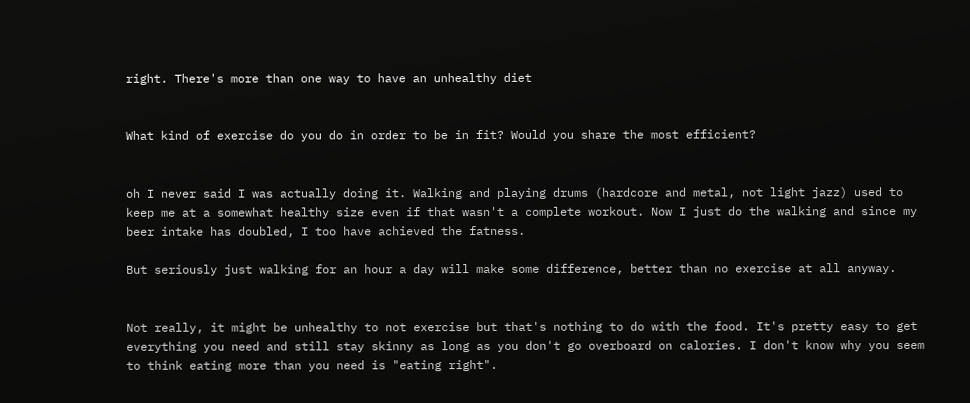right. There's more than one way to have an unhealthy diet


What kind of exercise do you do in order to be in fit? Would you share the most efficient?


oh I never said I was actually doing it. Walking and playing drums (hardcore and metal, not light jazz) used to keep me at a somewhat healthy size even if that wasn't a complete workout. Now I just do the walking and since my beer intake has doubled, I too have achieved the fatness.

But seriously just walking for an hour a day will make some difference, better than no exercise at all anyway.


Not really, it might be unhealthy to not exercise but that's nothing to do with the food. It's pretty easy to get everything you need and still stay skinny as long as you don't go overboard on calories. I don't know why you seem to think eating more than you need is "eating right".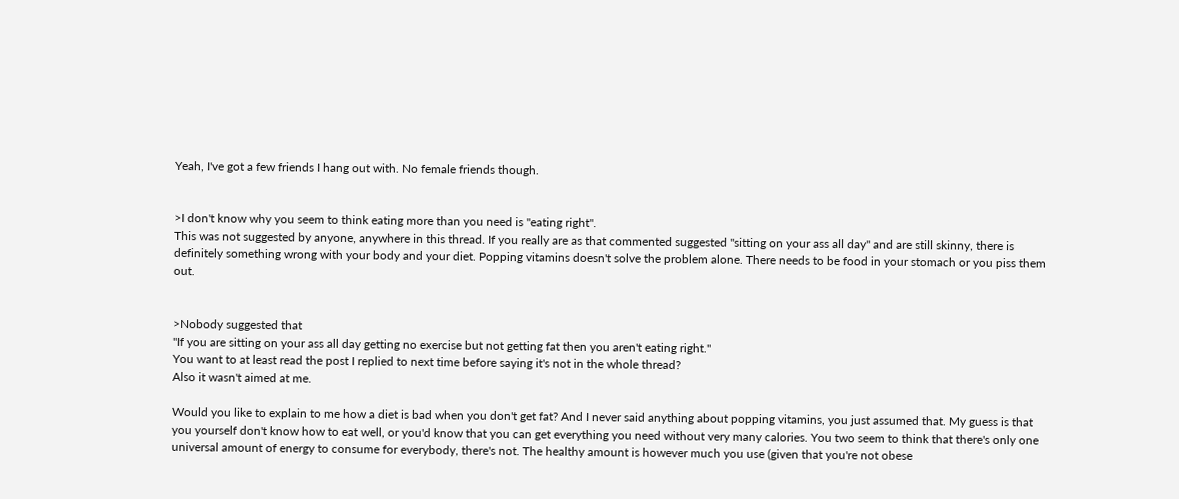Yeah, I've got a few friends I hang out with. No female friends though.


>I don't know why you seem to think eating more than you need is "eating right".
This was not suggested by anyone, anywhere in this thread. If you really are as that commented suggested "sitting on your ass all day" and are still skinny, there is definitely something wrong with your body and your diet. Popping vitamins doesn't solve the problem alone. There needs to be food in your stomach or you piss them out.


>Nobody suggested that
"If you are sitting on your ass all day getting no exercise but not getting fat then you aren't eating right."
You want to at least read the post I replied to next time before saying it's not in the whole thread?
Also it wasn't aimed at me.

Would you like to explain to me how a diet is bad when you don't get fat? And I never said anything about popping vitamins, you just assumed that. My guess is that you yourself don't know how to eat well, or you'd know that you can get everything you need without very many calories. You two seem to think that there's only one universal amount of energy to consume for everybody, there's not. The healthy amount is however much you use (given that you're not obese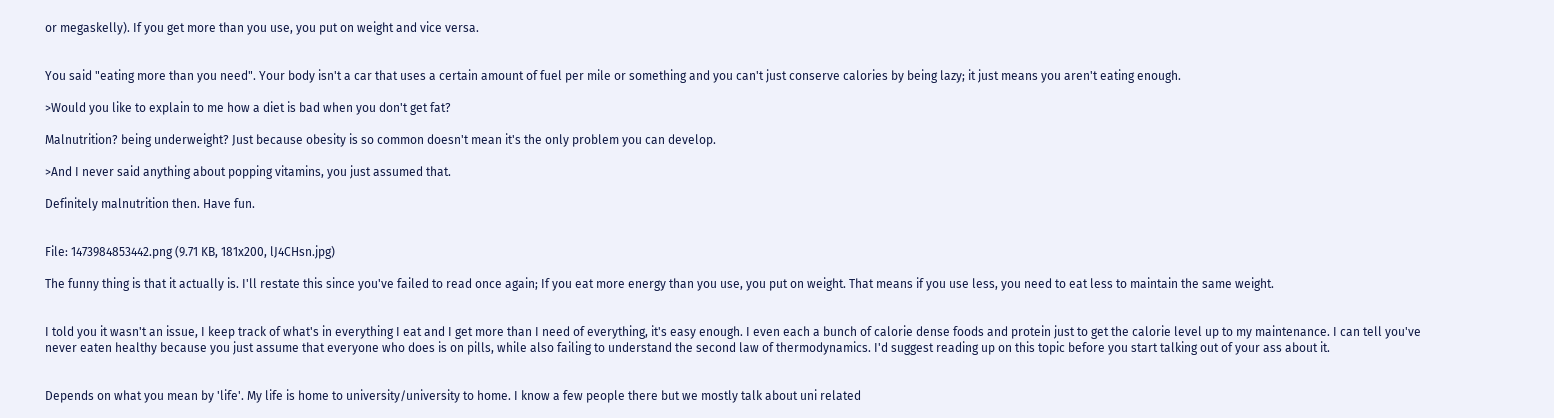or megaskelly). If you get more than you use, you put on weight and vice versa.


You said "eating more than you need". Your body isn't a car that uses a certain amount of fuel per mile or something and you can't just conserve calories by being lazy; it just means you aren't eating enough.

>Would you like to explain to me how a diet is bad when you don't get fat?

Malnutrition? being underweight? Just because obesity is so common doesn't mean it's the only problem you can develop.

>And I never said anything about popping vitamins, you just assumed that.

Definitely malnutrition then. Have fun.


File: 1473984853442.png (9.71 KB, 181x200, lJ4CHsn.jpg)

The funny thing is that it actually is. I'll restate this since you've failed to read once again; If you eat more energy than you use, you put on weight. That means if you use less, you need to eat less to maintain the same weight.


I told you it wasn't an issue, I keep track of what's in everything I eat and I get more than I need of everything, it's easy enough. I even each a bunch of calorie dense foods and protein just to get the calorie level up to my maintenance. I can tell you've never eaten healthy because you just assume that everyone who does is on pills, while also failing to understand the second law of thermodynamics. I'd suggest reading up on this topic before you start talking out of your ass about it.


Depends on what you mean by 'life'. My life is home to university/university to home. I know a few people there but we mostly talk about uni related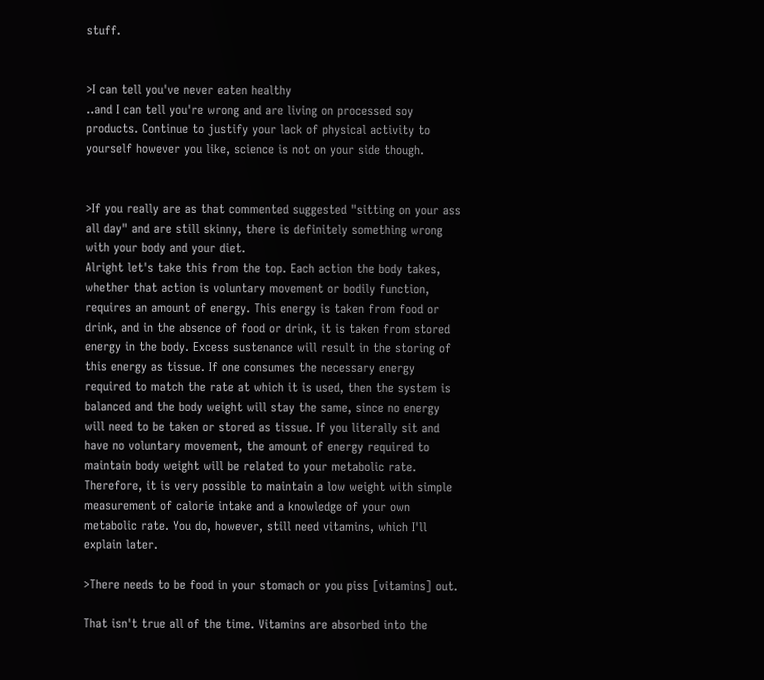stuff.


>I can tell you've never eaten healthy
..and I can tell you're wrong and are living on processed soy products. Continue to justify your lack of physical activity to yourself however you like, science is not on your side though.


>If you really are as that commented suggested "sitting on your ass all day" and are still skinny, there is definitely something wrong with your body and your diet.
Alright let's take this from the top. Each action the body takes, whether that action is voluntary movement or bodily function, requires an amount of energy. This energy is taken from food or drink, and in the absence of food or drink, it is taken from stored energy in the body. Excess sustenance will result in the storing of this energy as tissue. If one consumes the necessary energy required to match the rate at which it is used, then the system is balanced and the body weight will stay the same, since no energy will need to be taken or stored as tissue. If you literally sit and have no voluntary movement, the amount of energy required to maintain body weight will be related to your metabolic rate. Therefore, it is very possible to maintain a low weight with simple measurement of calorie intake and a knowledge of your own metabolic rate. You do, however, still need vitamins, which I'll explain later.

>There needs to be food in your stomach or you piss [vitamins] out.

That isn't true all of the time. Vitamins are absorbed into the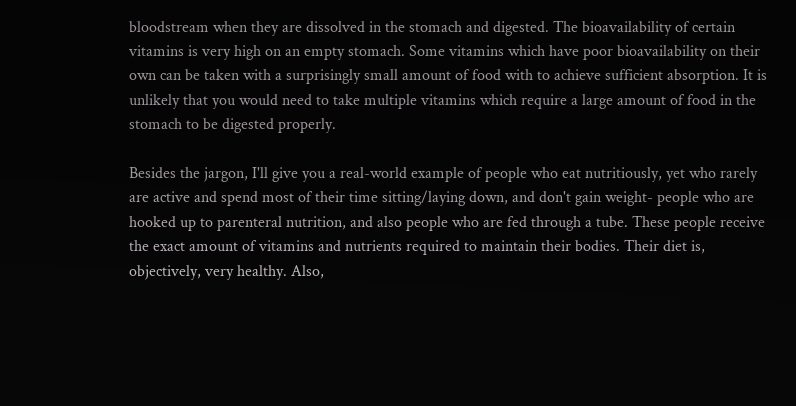bloodstream when they are dissolved in the stomach and digested. The bioavailability of certain vitamins is very high on an empty stomach. Some vitamins which have poor bioavailability on their own can be taken with a surprisingly small amount of food with to achieve sufficient absorption. It is unlikely that you would need to take multiple vitamins which require a large amount of food in the stomach to be digested properly.

Besides the jargon, I'll give you a real-world example of people who eat nutritiously, yet who rarely are active and spend most of their time sitting/laying down, and don't gain weight- people who are hooked up to parenteral nutrition, and also people who are fed through a tube. These people receive the exact amount of vitamins and nutrients required to maintain their bodies. Their diet is, objectively, very healthy. Also,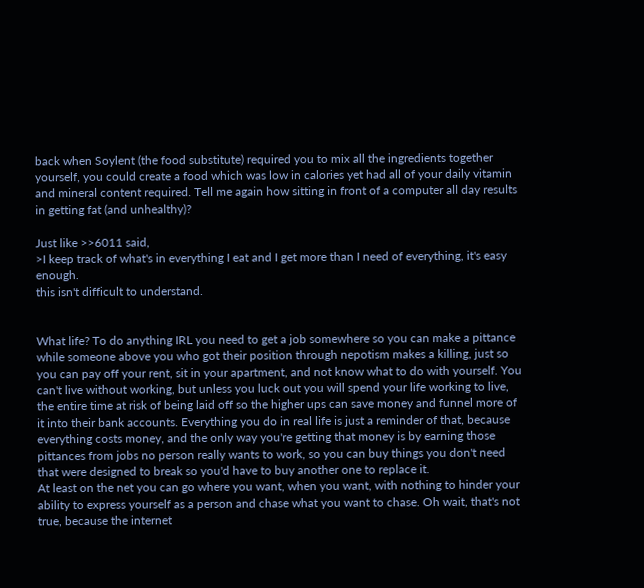back when Soylent (the food substitute) required you to mix all the ingredients together yourself, you could create a food which was low in calories yet had all of your daily vitamin and mineral content required. Tell me again how sitting in front of a computer all day results in getting fat (and unhealthy)?

Just like >>6011 said,
>I keep track of what's in everything I eat and I get more than I need of everything, it's easy enough.
this isn't difficult to understand.


What life? To do anything IRL you need to get a job somewhere so you can make a pittance while someone above you who got their position through nepotism makes a killing, just so you can pay off your rent, sit in your apartment, and not know what to do with yourself. You can't live without working, but unless you luck out you will spend your life working to live, the entire time at risk of being laid off so the higher ups can save money and funnel more of it into their bank accounts. Everything you do in real life is just a reminder of that, because everything costs money, and the only way you're getting that money is by earning those pittances from jobs no person really wants to work, so you can buy things you don't need that were designed to break so you'd have to buy another one to replace it.
At least on the net you can go where you want, when you want, with nothing to hinder your ability to express yourself as a person and chase what you want to chase. Oh wait, that's not true, because the internet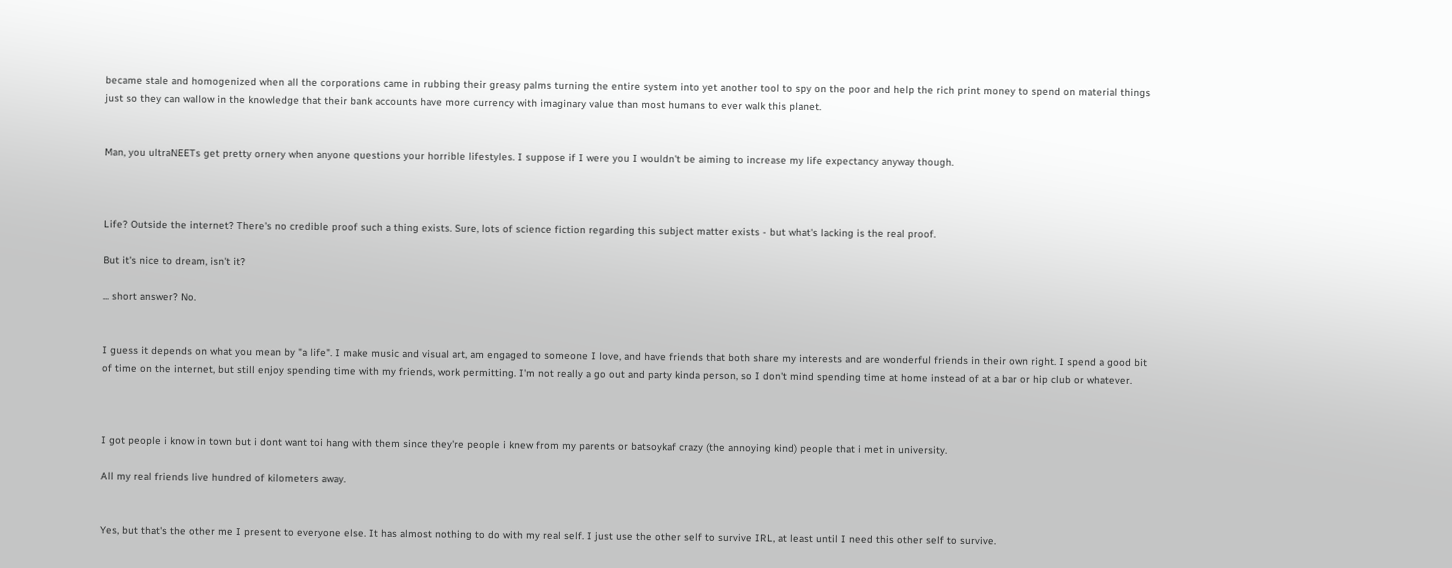became stale and homogenized when all the corporations came in rubbing their greasy palms turning the entire system into yet another tool to spy on the poor and help the rich print money to spend on material things just so they can wallow in the knowledge that their bank accounts have more currency with imaginary value than most humans to ever walk this planet.


Man, you ultraNEETs get pretty ornery when anyone questions your horrible lifestyles. I suppose if I were you I wouldn't be aiming to increase my life expectancy anyway though.



Life? Outside the internet? There's no credible proof such a thing exists. Sure, lots of science fiction regarding this subject matter exists - but what's lacking is the real proof.

But it's nice to dream, isn't it?

... short answer? No.


I guess it depends on what you mean by "a life". I make music and visual art, am engaged to someone I love, and have friends that both share my interests and are wonderful friends in their own right. I spend a good bit of time on the internet, but still enjoy spending time with my friends, work permitting. I'm not really a go out and party kinda person, so I don't mind spending time at home instead of at a bar or hip club or whatever.



I got people i know in town but i dont want toi hang with them since they're people i knew from my parents or batsoykaf crazy (the annoying kind) people that i met in university.

All my real friends live hundred of kilometers away.


Yes, but that's the other me I present to everyone else. It has almost nothing to do with my real self. I just use the other self to survive IRL, at least until I need this other self to survive.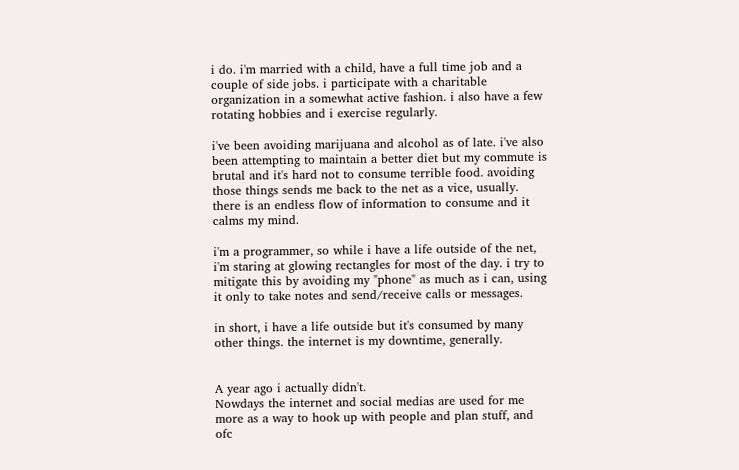i do. i'm married with a child, have a full time job and a couple of side jobs. i participate with a charitable organization in a somewhat active fashion. i also have a few rotating hobbies and i exercise regularly.

i've been avoiding marijuana and alcohol as of late. i've also been attempting to maintain a better diet but my commute is brutal and it's hard not to consume terrible food. avoiding those things sends me back to the net as a vice, usually. there is an endless flow of information to consume and it calms my mind.

i'm a programmer, so while i have a life outside of the net, i'm staring at glowing rectangles for most of the day. i try to mitigate this by avoiding my "phone" as much as i can, using it only to take notes and send/receive calls or messages.

in short, i have a life outside but it's consumed by many other things. the internet is my downtime, generally.


A year ago i actually didn't.
Nowdays the internet and social medias are used for me more as a way to hook up with people and plan stuff, and ofc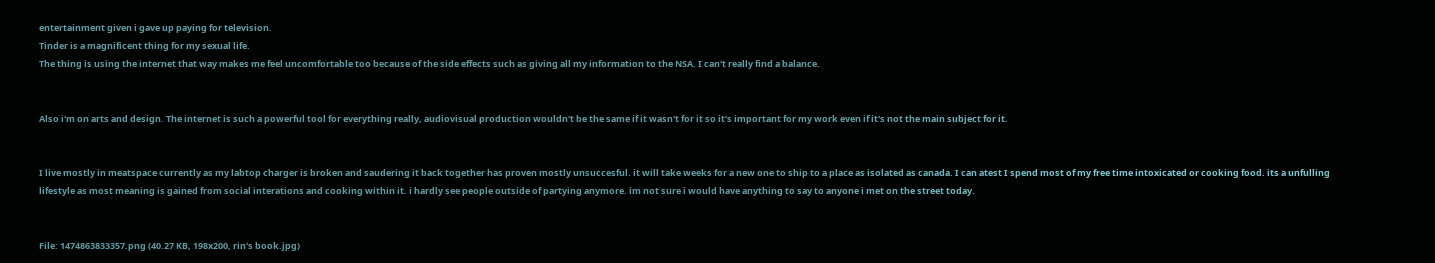entertainment given i gave up paying for television.
Tinder is a magnificent thing for my sexual life.
The thing is using the internet that way makes me feel uncomfortable too because of the side effects such as giving all my information to the NSA. I can't really find a balance.


Also i'm on arts and design. The internet is such a powerful tool for everything really, audiovisual production wouldn't be the same if it wasn't for it so it's important for my work even if it's not the main subject for it.


I live mostly in meatspace currently as my labtop charger is broken and saudering it back together has proven mostly unsuccesful. it will take weeks for a new one to ship to a place as isolated as canada. I can atest I spend most of my free time intoxicated or cooking food. its a unfulling lifestyle as most meaning is gained from social interations and cooking within it. i hardly see people outside of partying anymore. im not sure i would have anything to say to anyone i met on the street today.


File: 1474863833357.png (40.27 KB, 198x200, rin's book.jpg)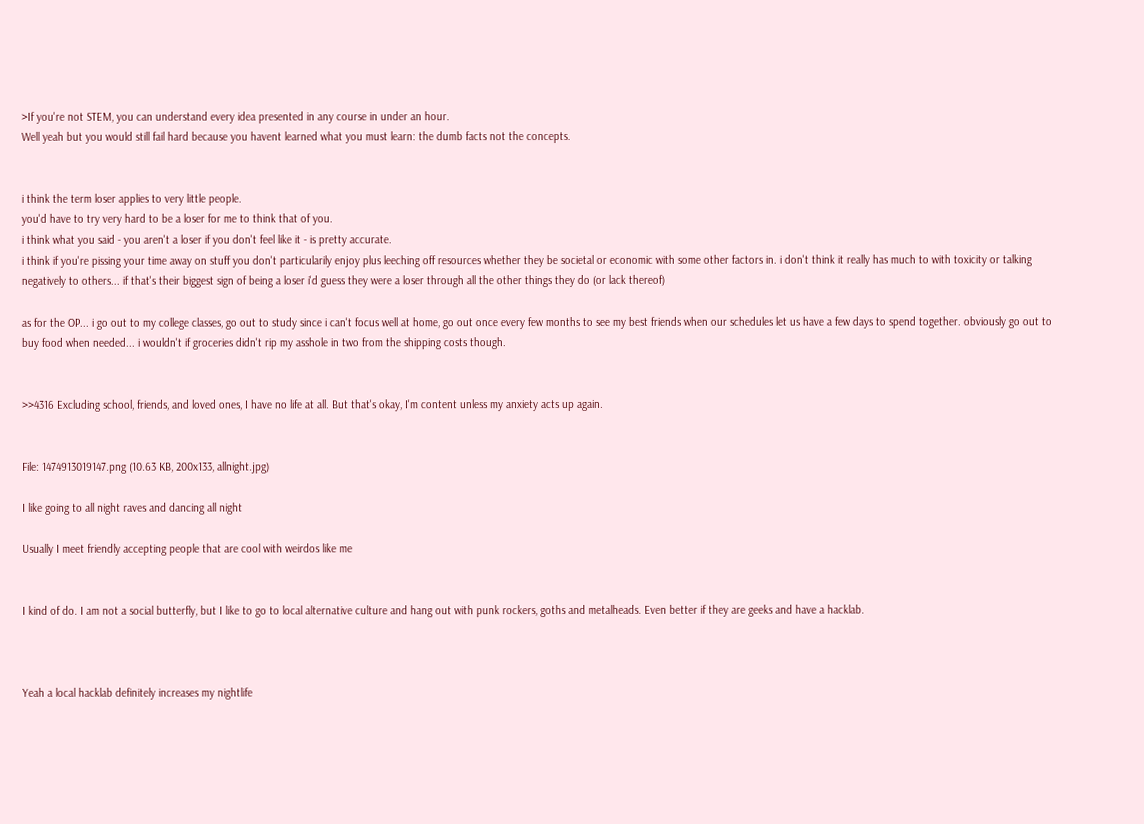>If you're not STEM, you can understand every idea presented in any course in under an hour.
Well yeah but you would still fail hard because you havent learned what you must learn: the dumb facts not the concepts.


i think the term loser applies to very little people.
you'd have to try very hard to be a loser for me to think that of you.
i think what you said - you aren't a loser if you don't feel like it - is pretty accurate.
i think if you're pissing your time away on stuff you don't particularily enjoy plus leeching off resources whether they be societal or economic with some other factors in. i don't think it really has much to with toxicity or talking negatively to others... if that's their biggest sign of being a loser i'd guess they were a loser through all the other things they do (or lack thereof)

as for the OP... i go out to my college classes, go out to study since i can't focus well at home, go out once every few months to see my best friends when our schedules let us have a few days to spend together. obviously go out to buy food when needed... i wouldn't if groceries didn't rip my asshole in two from the shipping costs though.


>>4316 Excluding school, friends, and loved ones, I have no life at all. But that's okay, I'm content unless my anxiety acts up again.


File: 1474913019147.png (10.63 KB, 200x133, allnight.jpg)

I like going to all night raves and dancing all night

Usually I meet friendly accepting people that are cool with weirdos like me


I kind of do. I am not a social butterfly, but I like to go to local alternative culture and hang out with punk rockers, goths and metalheads. Even better if they are geeks and have a hacklab.



Yeah a local hacklab definitely increases my nightlife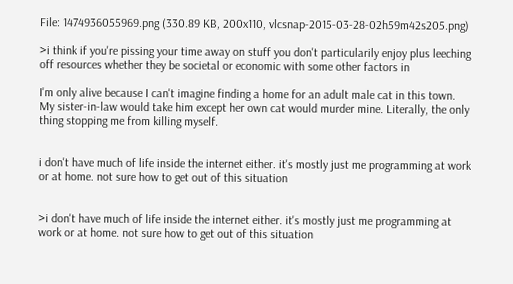File: 1474936055969.png (330.89 KB, 200x110, vlcsnap-2015-03-28-02h59m42s205.png)

>i think if you're pissing your time away on stuff you don't particularily enjoy plus leeching off resources whether they be societal or economic with some other factors in

I'm only alive because I can't imagine finding a home for an adult male cat in this town. My sister-in-law would take him except her own cat would murder mine. Literally, the only thing stopping me from killing myself.


i don't have much of life inside the internet either. it's mostly just me programming at work or at home. not sure how to get out of this situation


>i don't have much of life inside the internet either. it's mostly just me programming at work or at home. not sure how to get out of this situation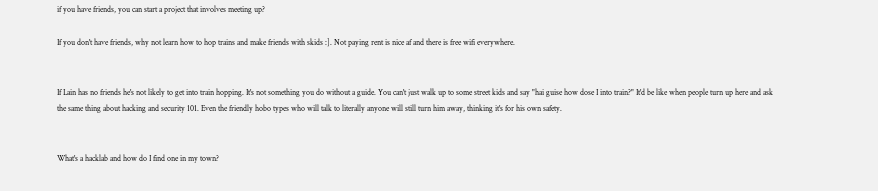if you have friends, you can start a project that involves meeting up?

If you don't have friends, why not learn how to hop trains and make friends with skids :]. Not paying rent is nice af and there is free wifi everywhere.


If Lain has no friends he's not likely to get into train hopping. It's not something you do without a guide. You can't just walk up to some street kids and say "hai guise how dose I into train?" It'd be like when people turn up here and ask the same thing about hacking and security 101. Even the friendly hobo types who will talk to literally anyone will still turn him away, thinking it's for his own safety.


What's a hacklab and how do I find one in my town?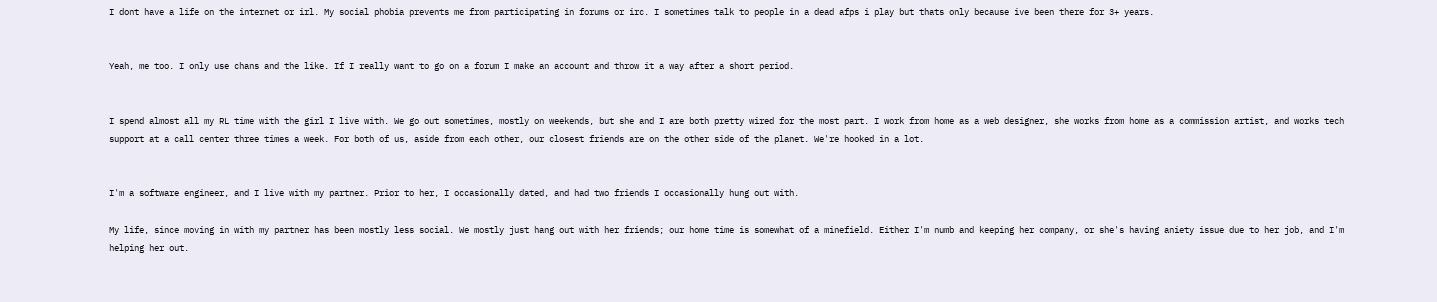I dont have a life on the internet or irl. My social phobia prevents me from participating in forums or irc. I sometimes talk to people in a dead afps i play but thats only because ive been there for 3+ years.


Yeah, me too. I only use chans and the like. If I really want to go on a forum I make an account and throw it a way after a short period.


I spend almost all my RL time with the girl I live with. We go out sometimes, mostly on weekends, but she and I are both pretty wired for the most part. I work from home as a web designer, she works from home as a commission artist, and works tech support at a call center three times a week. For both of us, aside from each other, our closest friends are on the other side of the planet. We're hooked in a lot.


I'm a software engineer, and I live with my partner. Prior to her, I occasionally dated, and had two friends I occasionally hung out with.

My life, since moving in with my partner has been mostly less social. We mostly just hang out with her friends; our home time is somewhat of a minefield. Either I'm numb and keeping her company, or she's having aniety issue due to her job, and I'm helping her out.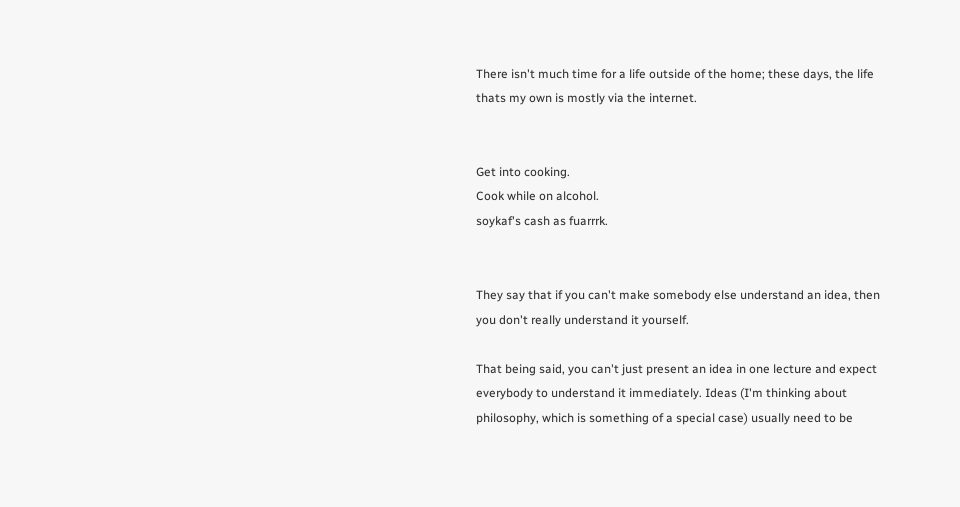There isn't much time for a life outside of the home; these days, the life thats my own is mostly via the internet.


Get into cooking.
Cook while on alcohol.
soykaf's cash as fuarrrk.


They say that if you can't make somebody else understand an idea, then you don't really understand it yourself.

That being said, you can't just present an idea in one lecture and expect everybody to understand it immediately. Ideas (I'm thinking about philosophy, which is something of a special case) usually need to be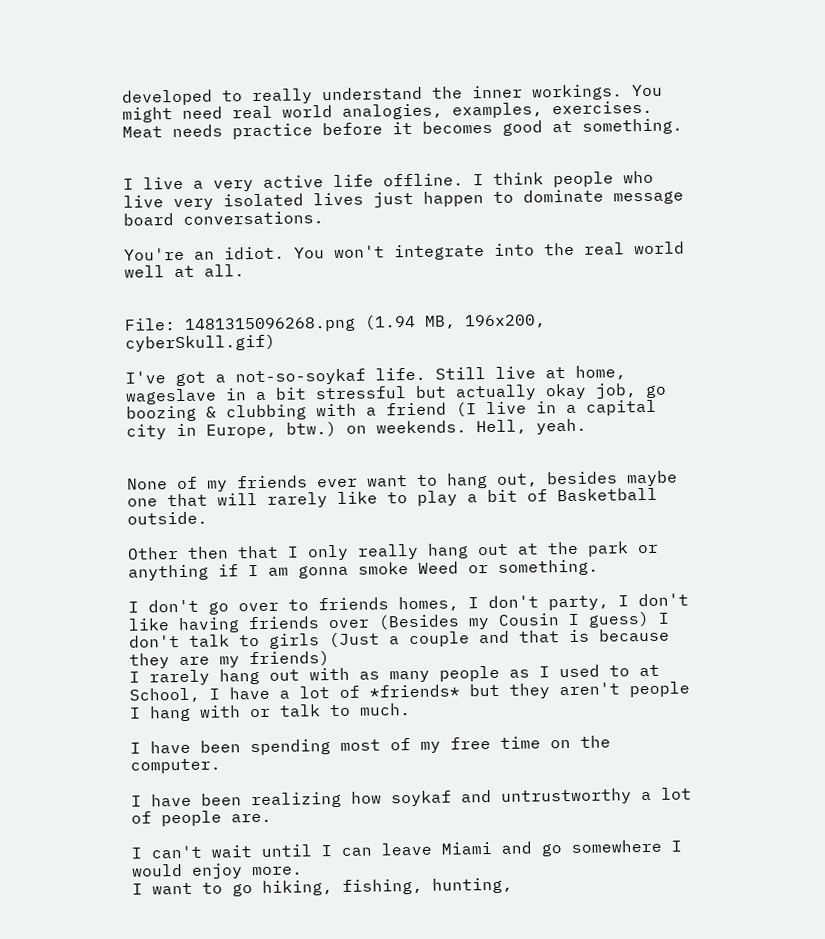developed to really understand the inner workings. You might need real world analogies, examples, exercises. Meat needs practice before it becomes good at something.


I live a very active life offline. I think people who live very isolated lives just happen to dominate message board conversations.

You're an idiot. You won't integrate into the real world well at all.


File: 1481315096268.png (1.94 MB, 196x200, cyberSkull.gif)

I've got a not-so-soykaf life. Still live at home, wageslave in a bit stressful but actually okay job, go boozing & clubbing with a friend (I live in a capital city in Europe, btw.) on weekends. Hell, yeah.


None of my friends ever want to hang out, besides maybe one that will rarely like to play a bit of Basketball outside.

Other then that I only really hang out at the park or anything if I am gonna smoke Weed or something.

I don't go over to friends homes, I don't party, I don't like having friends over (Besides my Cousin I guess) I don't talk to girls (Just a couple and that is because they are my friends)
I rarely hang out with as many people as I used to at School, I have a lot of *friends* but they aren't people I hang with or talk to much.

I have been spending most of my free time on the computer.

I have been realizing how soykaf and untrustworthy a lot of people are.

I can't wait until I can leave Miami and go somewhere I would enjoy more.
I want to go hiking, fishing, hunting,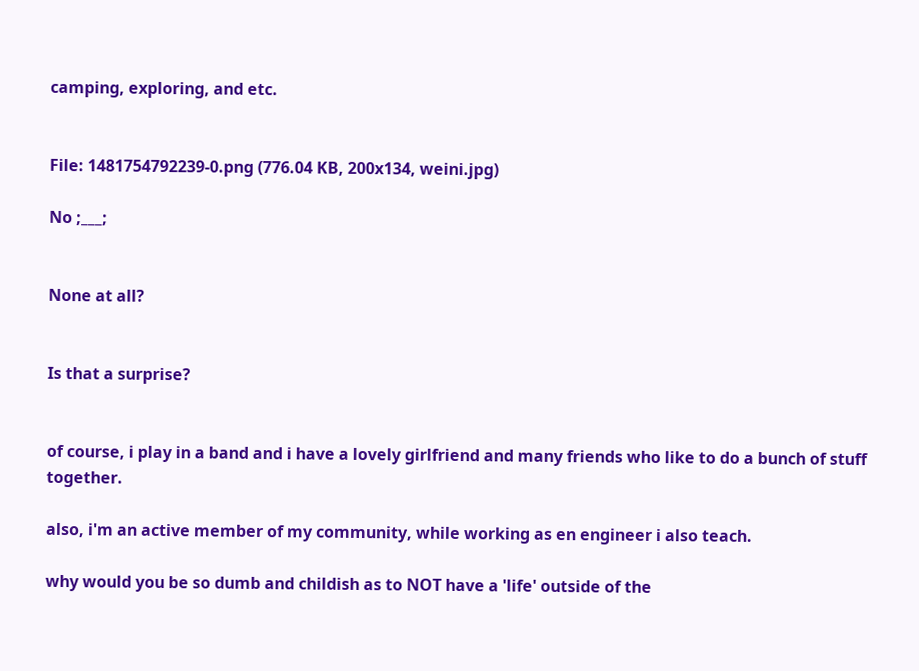camping, exploring, and etc.


File: 1481754792239-0.png (776.04 KB, 200x134, weini.jpg)

No ;___;


None at all?


Is that a surprise?


of course, i play in a band and i have a lovely girlfriend and many friends who like to do a bunch of stuff together.

also, i'm an active member of my community, while working as en engineer i also teach.

why would you be so dumb and childish as to NOT have a 'life' outside of the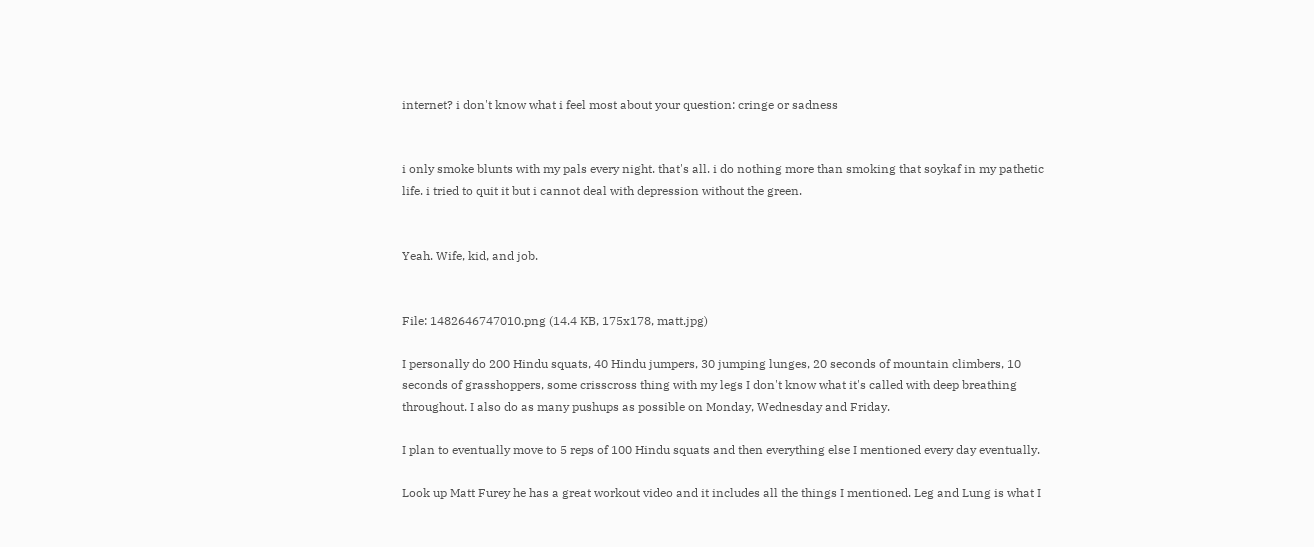internet? i don't know what i feel most about your question: cringe or sadness


i only smoke blunts with my pals every night. that's all. i do nothing more than smoking that soykaf in my pathetic life. i tried to quit it but i cannot deal with depression without the green.


Yeah. Wife, kid, and job.


File: 1482646747010.png (14.4 KB, 175x178, matt.jpg)

I personally do 200 Hindu squats, 40 Hindu jumpers, 30 jumping lunges, 20 seconds of mountain climbers, 10 seconds of grasshoppers, some crisscross thing with my legs I don't know what it's called with deep breathing throughout. I also do as many pushups as possible on Monday, Wednesday and Friday.

I plan to eventually move to 5 reps of 100 Hindu squats and then everything else I mentioned every day eventually.

Look up Matt Furey he has a great workout video and it includes all the things I mentioned. Leg and Lung is what I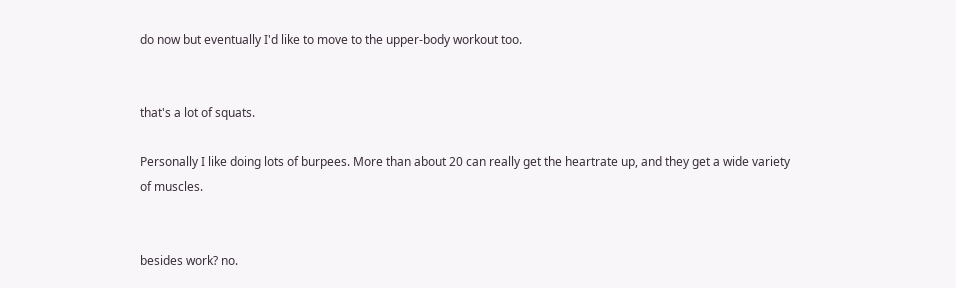do now but eventually I'd like to move to the upper-body workout too.


that's a lot of squats.

Personally I like doing lots of burpees. More than about 20 can really get the heartrate up, and they get a wide variety of muscles.


besides work? no.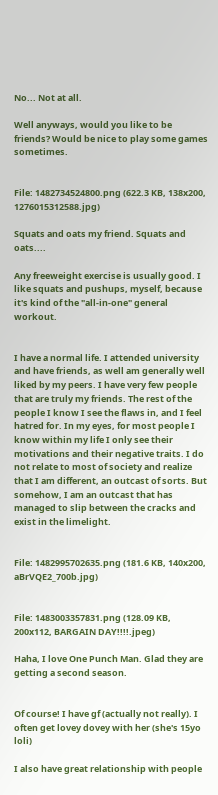No... Not at all.

Well anyways, would you like to be friends? Would be nice to play some games sometimes.


File: 1482734524800.png (622.3 KB, 138x200, 1276015312588.jpg)

Squats and oats my friend. Squats and oats....

Any freeweight exercise is usually good. I like squats and pushups, myself, because it's kind of the "all-in-one" general workout.


I have a normal life. I attended university and have friends, as well am generally well liked by my peers. I have very few people that are truly my friends. The rest of the people I know I see the flaws in, and I feel hatred for. In my eyes, for most people I know within my life I only see their motivations and their negative traits. I do not relate to most of society and realize that I am different, an outcast of sorts. But somehow, I am an outcast that has managed to slip between the cracks and exist in the limelight.


File: 1482995702635.png (181.6 KB, 140x200, aBrVQE2_700b.jpg)


File: 1483003357831.png (128.09 KB, 200x112, BARGAIN DAY!!!!.jpeg)

Haha, I love One Punch Man. Glad they are getting a second season.


Of course! I have gf (actually not really). I often get lovey dovey with her (she's 15yo loli)

I also have great relationship with people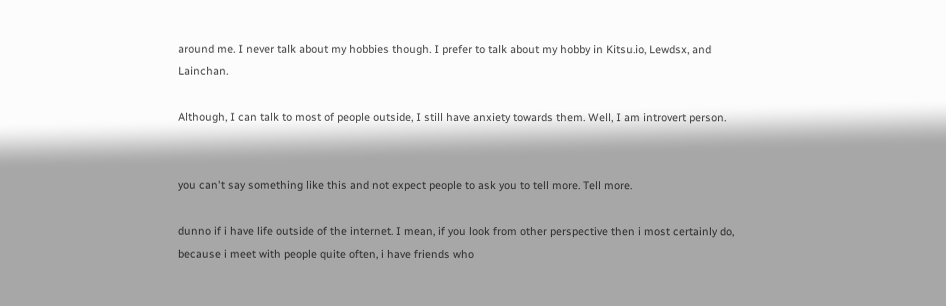around me. I never talk about my hobbies though. I prefer to talk about my hobby in Kitsu.io, Lewdsx, and Lainchan.

Although, I can talk to most of people outside, I still have anxiety towards them. Well, I am introvert person.


you can't say something like this and not expect people to ask you to tell more. Tell more.

dunno if i have life outside of the internet. I mean, if you look from other perspective then i most certainly do, because i meet with people quite often, i have friends who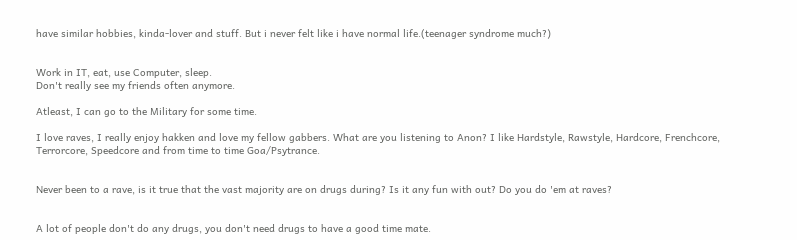have similar hobbies, kinda-lover and stuff. But i never felt like i have normal life.(teenager syndrome much?)


Work in IT, eat, use Computer, sleep.
Don't really see my friends often anymore.

Atleast, I can go to the Military for some time.

I love raves, I really enjoy hakken and love my fellow gabbers. What are you listening to Anon? I like Hardstyle, Rawstyle, Hardcore, Frenchcore, Terrorcore, Speedcore and from time to time Goa/Psytrance.


Never been to a rave, is it true that the vast majority are on drugs during? Is it any fun with out? Do you do 'em at raves?


A lot of people don't do any drugs, you don't need drugs to have a good time mate.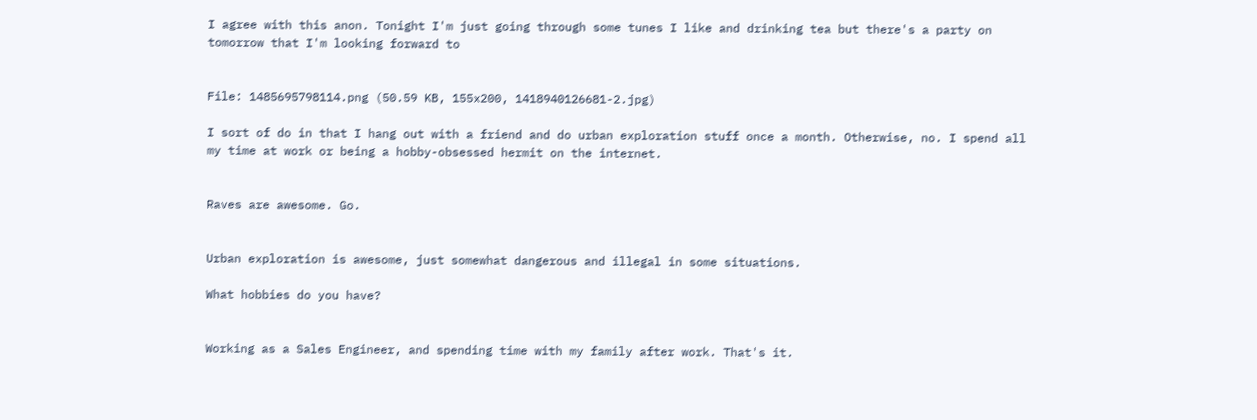I agree with this anon. Tonight I'm just going through some tunes I like and drinking tea but there's a party on tomorrow that I'm looking forward to


File: 1485695798114.png (50.59 KB, 155x200, 1418940126681-2.jpg)

I sort of do in that I hang out with a friend and do urban exploration stuff once a month. Otherwise, no. I spend all my time at work or being a hobby-obsessed hermit on the internet.


Raves are awesome. Go.


Urban exploration is awesome, just somewhat dangerous and illegal in some situations.

What hobbies do you have?


Working as a Sales Engineer, and spending time with my family after work. That's it.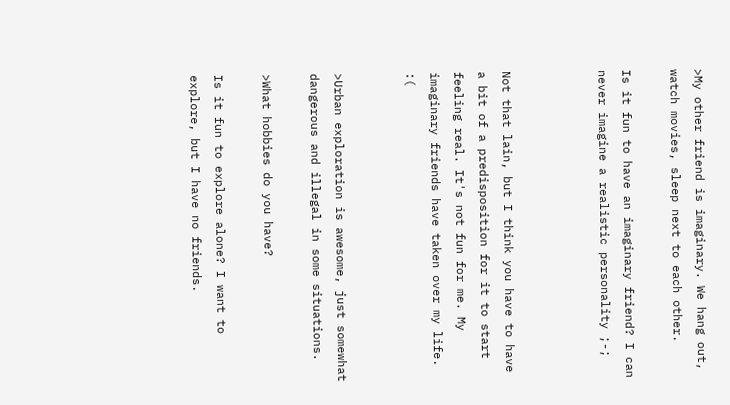>My other friend is imaginary. We hang out, watch movies, sleep next to each other.

Is it fun to have an imaginary friend? I can never imagine a realistic personality ;-;



Not that lain, but I think you have to have a bit of a predisposition for it to start feeling real. It's not fun for me. My imaginary friends have taken over my life. :(


>Urban exploration is awesome, just somewhat dangerous and illegal in some situations.

>What hobbies do you have?

Is it fun to explore alone? I want to explore, but I have no friends.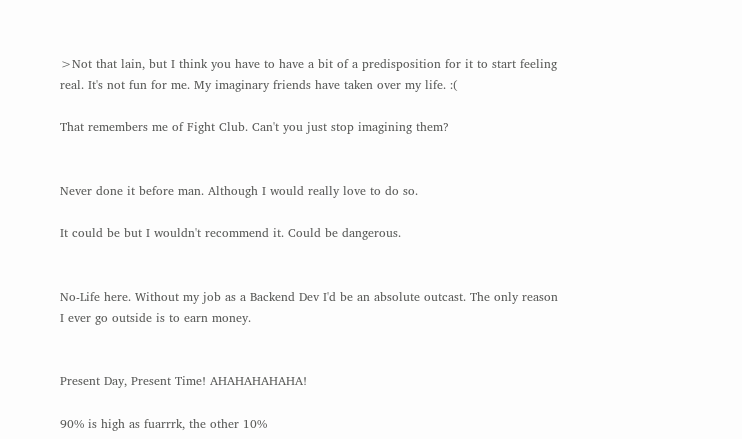>Not that lain, but I think you have to have a bit of a predisposition for it to start feeling real. It's not fun for me. My imaginary friends have taken over my life. :(

That remembers me of Fight Club. Can't you just stop imagining them?


Never done it before man. Although I would really love to do so.

It could be but I wouldn't recommend it. Could be dangerous.


No-Life here. Without my job as a Backend Dev I'd be an absolute outcast. The only reason I ever go outside is to earn money.


Present Day, Present Time! AHAHAHAHAHA!

90% is high as fuarrrk, the other 10%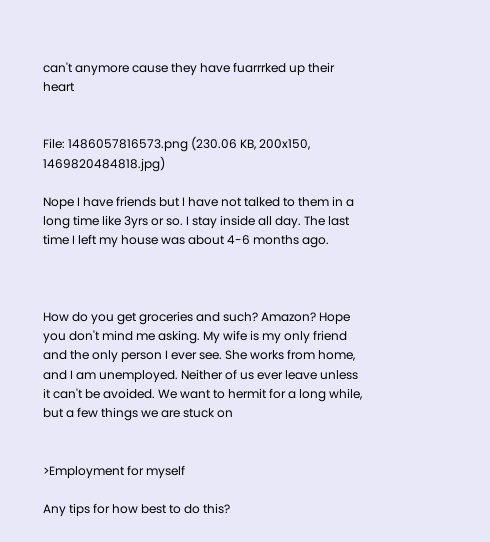can't anymore cause they have fuarrrked up their heart


File: 1486057816573.png (230.06 KB, 200x150, 1469820484818.jpg)

Nope I have friends but I have not talked to them in a long time like 3yrs or so. I stay inside all day. The last time I left my house was about 4-6 months ago.



How do you get groceries and such? Amazon? Hope you don't mind me asking. My wife is my only friend and the only person I ever see. She works from home, and I am unemployed. Neither of us ever leave unless it can't be avoided. We want to hermit for a long while, but a few things we are stuck on


>Employment for myself

Any tips for how best to do this?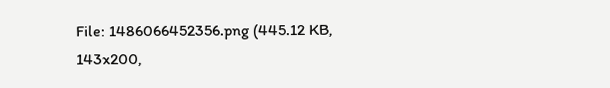File: 1486066452356.png (445.12 KB, 143x200,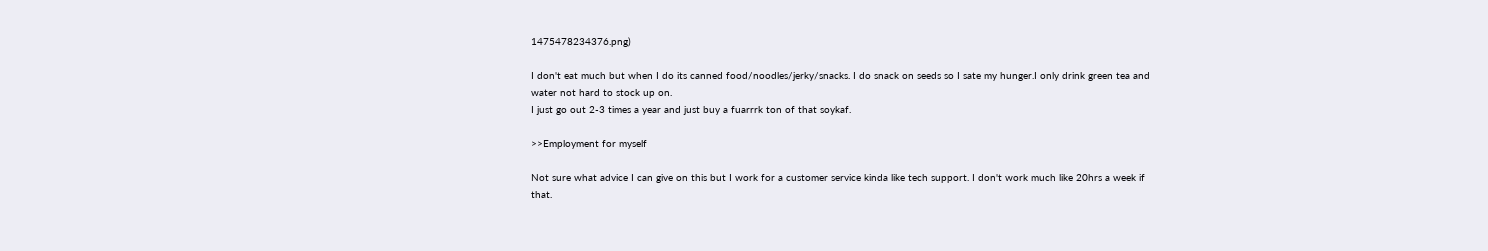1475478234376.png)

I don't eat much but when I do its canned food/noodles/jerky/snacks. I do snack on seeds so I sate my hunger.I only drink green tea and water not hard to stock up on.
I just go out 2-3 times a year and just buy a fuarrrk ton of that soykaf.

>>Employment for myself

Not sure what advice I can give on this but I work for a customer service kinda like tech support. I don't work much like 20hrs a week if that.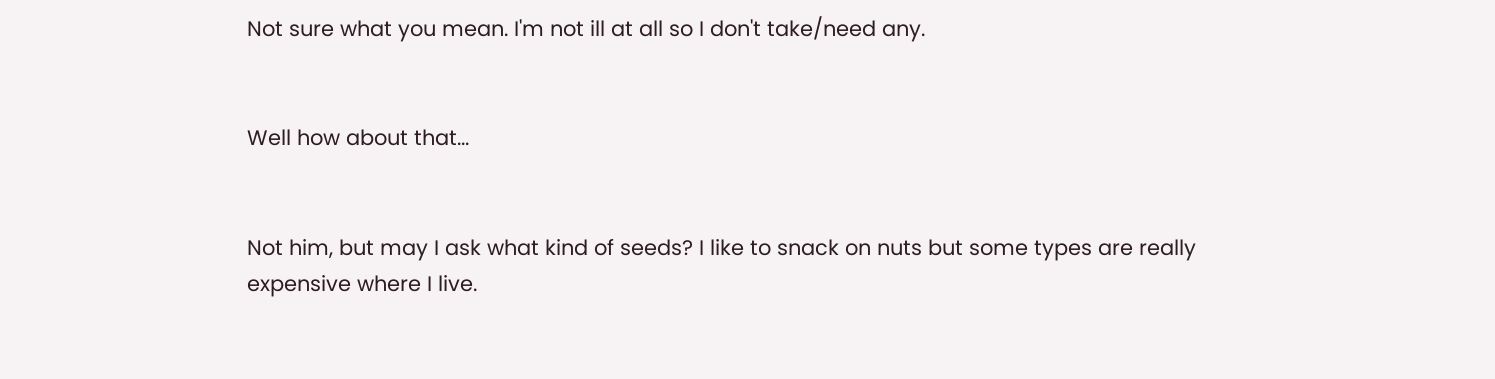Not sure what you mean. I'm not ill at all so I don't take/need any.


Well how about that...


Not him, but may I ask what kind of seeds? I like to snack on nuts but some types are really expensive where I live.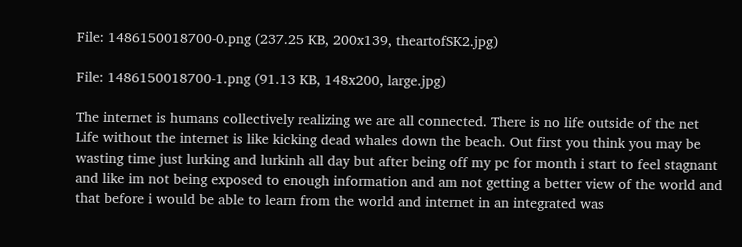File: 1486150018700-0.png (237.25 KB, 200x139, theartofSK2.jpg)

File: 1486150018700-1.png (91.13 KB, 148x200, large.jpg)

The internet is humans collectively realizing we are all connected. There is no life outside of the net
Life without the internet is like kicking dead whales down the beach. Out first you think you may be wasting time just lurking and lurkinh all day but after being off my pc for month i start to feel stagnant and like im not being exposed to enough information and am not getting a better view of the world and that before i would be able to learn from the world and internet in an integrated was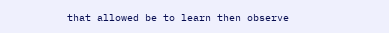that allowed be to learn then observe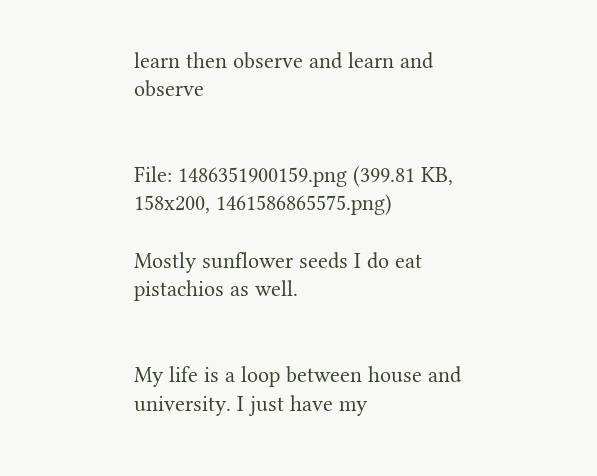learn then observe and learn and observe


File: 1486351900159.png (399.81 KB, 158x200, 1461586865575.png)

Mostly sunflower seeds I do eat pistachios as well.


My life is a loop between house and university. I just have my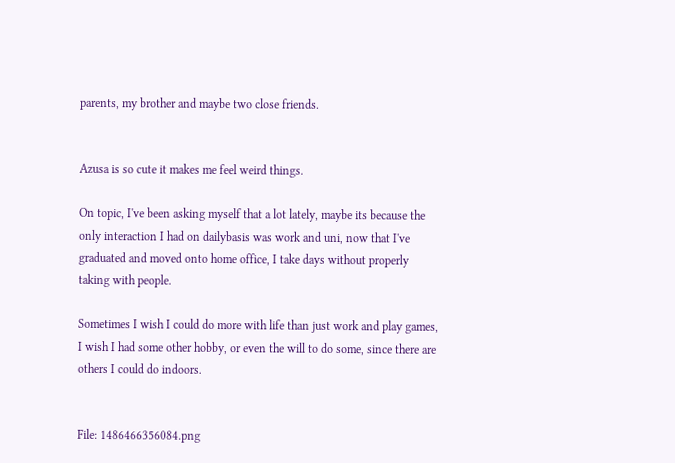parents, my brother and maybe two close friends.


Azusa is so cute it makes me feel weird things.

On topic, I've been asking myself that a lot lately, maybe its because the only interaction I had on dailybasis was work and uni, now that I've graduated and moved onto home office, I take days without properly taking with people.

Sometimes I wish I could do more with life than just work and play games, I wish I had some other hobby, or even the will to do some, since there are others I could do indoors.


File: 1486466356084.png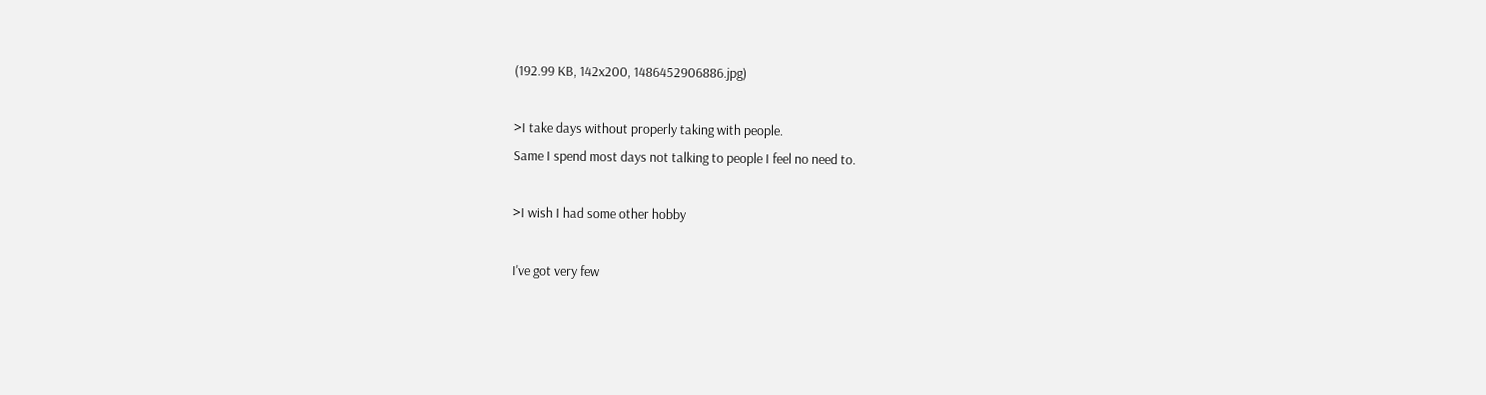(192.99 KB, 142x200, 1486452906886.jpg)

>I take days without properly taking with people.
Same I spend most days not talking to people I feel no need to.

>I wish I had some other hobby

I've got very few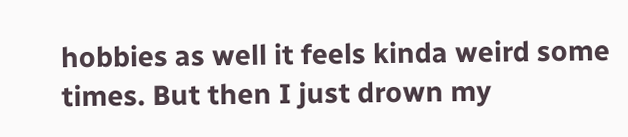hobbies as well it feels kinda weird some times. But then I just drown my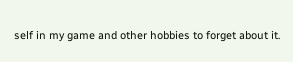self in my game and other hobbies to forget about it.